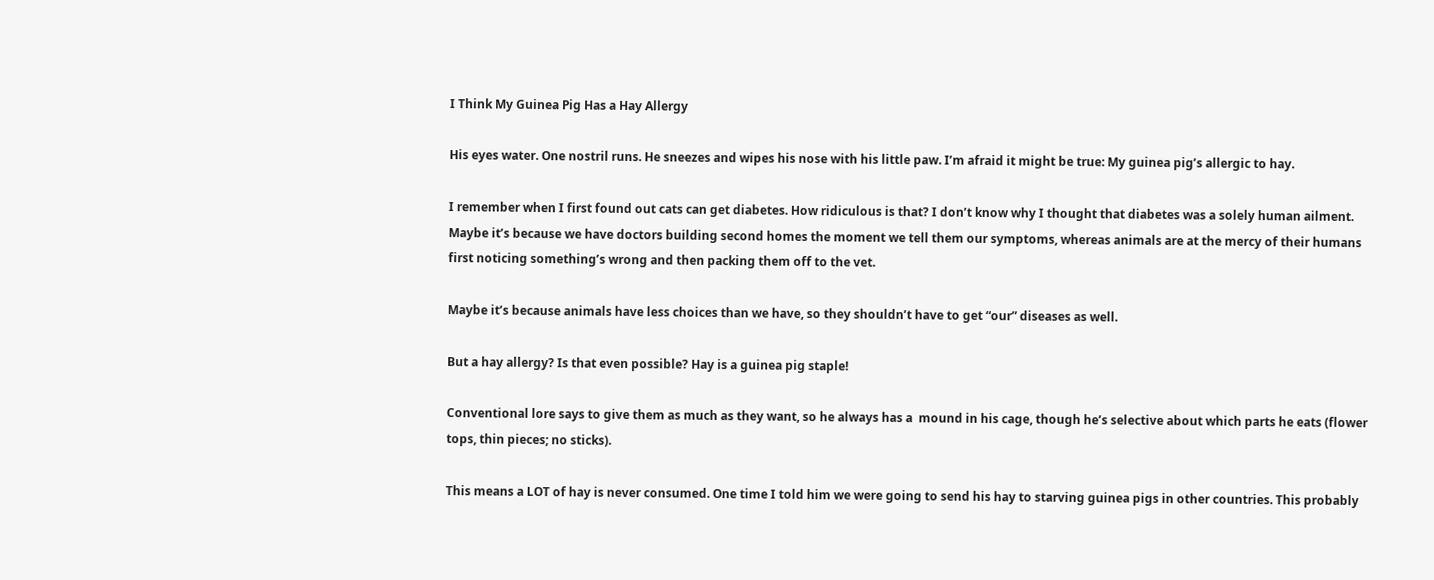I Think My Guinea Pig Has a Hay Allergy

His eyes water. One nostril runs. He sneezes and wipes his nose with his little paw. I’m afraid it might be true: My guinea pig’s allergic to hay.

I remember when I first found out cats can get diabetes. How ridiculous is that? I don’t know why I thought that diabetes was a solely human ailment.  Maybe it’s because we have doctors building second homes the moment we tell them our symptoms, whereas animals are at the mercy of their humans first noticing something’s wrong and then packing them off to the vet.

Maybe it’s because animals have less choices than we have, so they shouldn’t have to get “our” diseases as well.

But a hay allergy? Is that even possible? Hay is a guinea pig staple!

Conventional lore says to give them as much as they want, so he always has a  mound in his cage, though he’s selective about which parts he eats (flower tops, thin pieces; no sticks).

This means a LOT of hay is never consumed. One time I told him we were going to send his hay to starving guinea pigs in other countries. This probably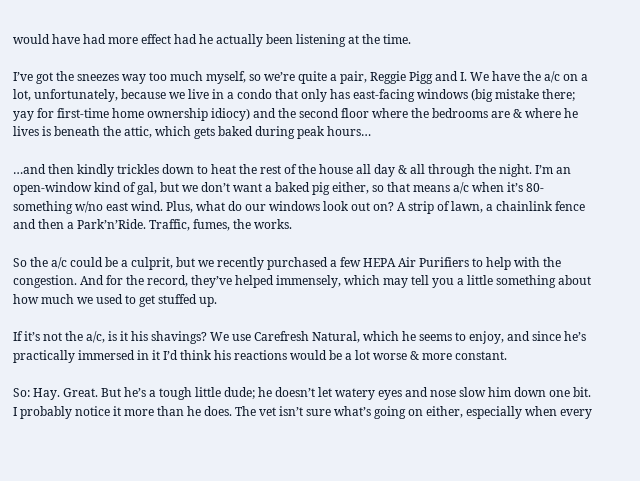would have had more effect had he actually been listening at the time.

I’ve got the sneezes way too much myself, so we’re quite a pair, Reggie Pigg and I. We have the a/c on a lot, unfortunately, because we live in a condo that only has east-facing windows (big mistake there; yay for first-time home ownership idiocy) and the second floor where the bedrooms are & where he lives is beneath the attic, which gets baked during peak hours…

…and then kindly trickles down to heat the rest of the house all day & all through the night. I’m an open-window kind of gal, but we don’t want a baked pig either, so that means a/c when it’s 80-something w/no east wind. Plus, what do our windows look out on? A strip of lawn, a chainlink fence and then a Park’n’Ride. Traffic, fumes, the works.

So the a/c could be a culprit, but we recently purchased a few HEPA Air Purifiers to help with the congestion. And for the record, they’ve helped immensely, which may tell you a little something about how much we used to get stuffed up.

If it’s not the a/c, is it his shavings? We use Carefresh Natural, which he seems to enjoy, and since he’s practically immersed in it I’d think his reactions would be a lot worse & more constant.

So: Hay. Great. But he’s a tough little dude; he doesn’t let watery eyes and nose slow him down one bit. I probably notice it more than he does. The vet isn’t sure what’s going on either, especially when every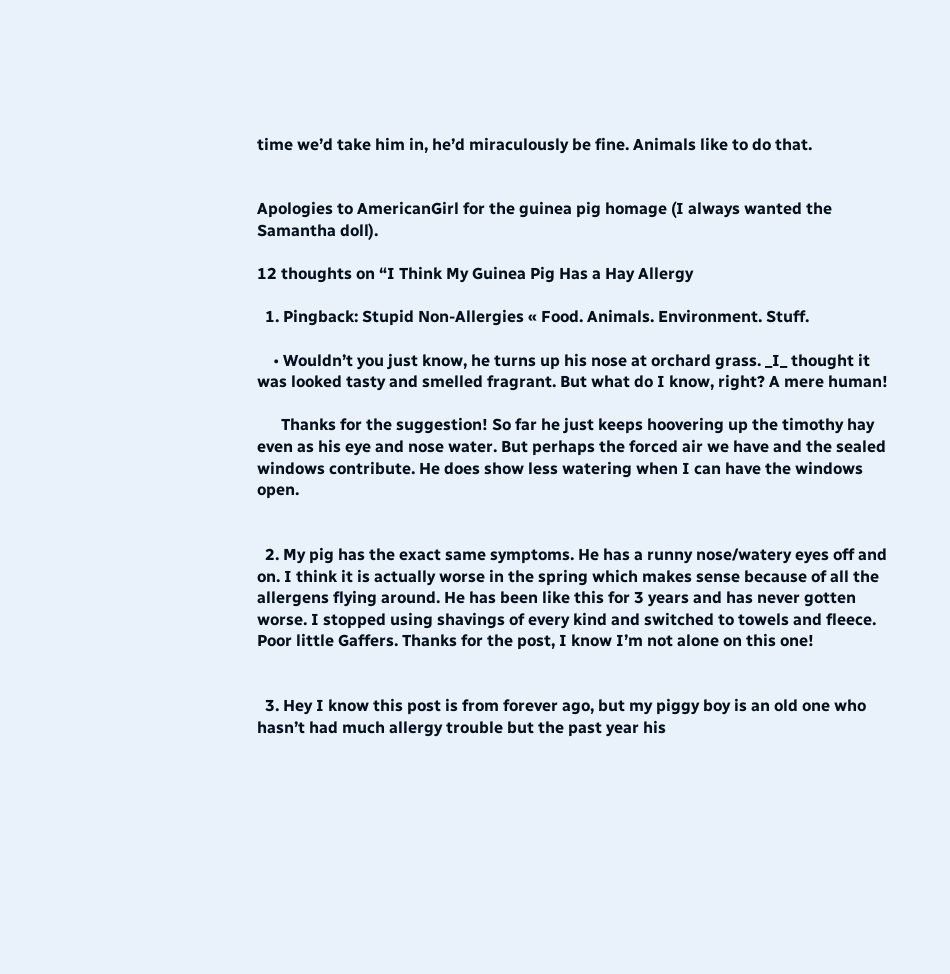time we’d take him in, he’d miraculously be fine. Animals like to do that.


Apologies to AmericanGirl for the guinea pig homage (I always wanted the Samantha doll).

12 thoughts on “I Think My Guinea Pig Has a Hay Allergy

  1. Pingback: Stupid Non-Allergies « Food. Animals. Environment. Stuff.

    • Wouldn’t you just know, he turns up his nose at orchard grass. _I_ thought it was looked tasty and smelled fragrant. But what do I know, right? A mere human!

      Thanks for the suggestion! So far he just keeps hoovering up the timothy hay even as his eye and nose water. But perhaps the forced air we have and the sealed windows contribute. He does show less watering when I can have the windows open.


  2. My pig has the exact same symptoms. He has a runny nose/watery eyes off and on. I think it is actually worse in the spring which makes sense because of all the allergens flying around. He has been like this for 3 years and has never gotten worse. I stopped using shavings of every kind and switched to towels and fleece. Poor little Gaffers. Thanks for the post, I know I’m not alone on this one!


  3. Hey I know this post is from forever ago, but my piggy boy is an old one who hasn’t had much allergy trouble but the past year his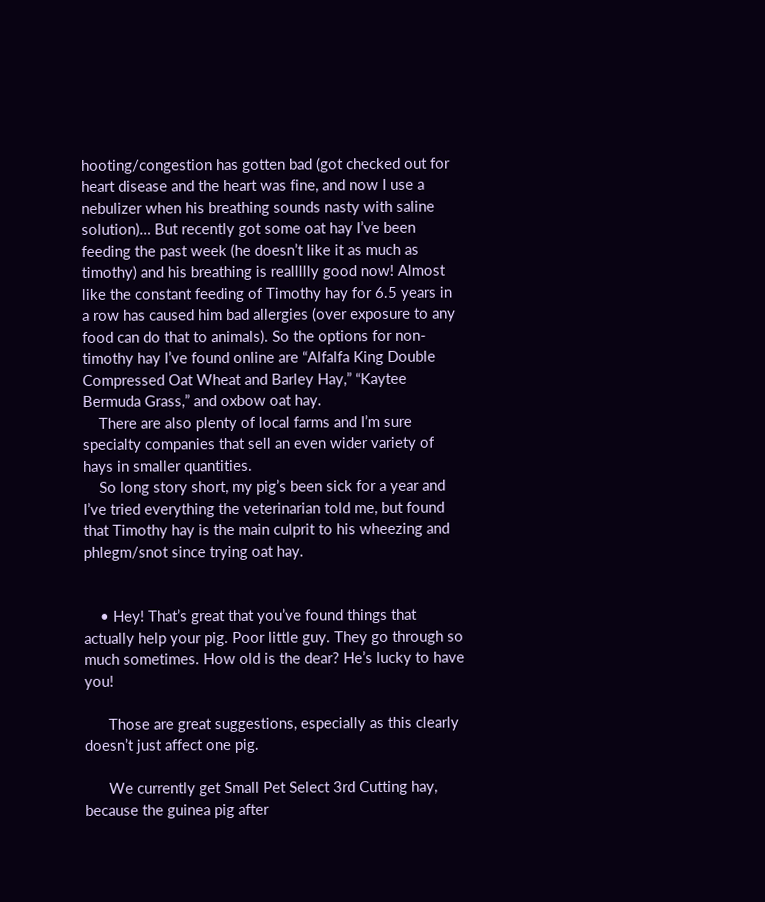hooting/congestion has gotten bad (got checked out for heart disease and the heart was fine, and now I use a nebulizer when his breathing sounds nasty with saline solution)… But recently got some oat hay I’ve been feeding the past week (he doesn’t like it as much as timothy) and his breathing is reallllly good now! Almost like the constant feeding of Timothy hay for 6.5 years in a row has caused him bad allergies (over exposure to any food can do that to animals). So the options for non-timothy hay I’ve found online are “Alfalfa King Double Compressed Oat Wheat and Barley Hay,” “Kaytee Bermuda Grass,” and oxbow oat hay.
    There are also plenty of local farms and I’m sure specialty companies that sell an even wider variety of hays in smaller quantities.
    So long story short, my pig’s been sick for a year and I’ve tried everything the veterinarian told me, but found that Timothy hay is the main culprit to his wheezing and phlegm/snot since trying oat hay.


    • Hey! That’s great that you’ve found things that actually help your pig. Poor little guy. They go through so much sometimes. How old is the dear? He’s lucky to have you!

      Those are great suggestions, especially as this clearly doesn’t just affect one pig.

      We currently get Small Pet Select 3rd Cutting hay, because the guinea pig after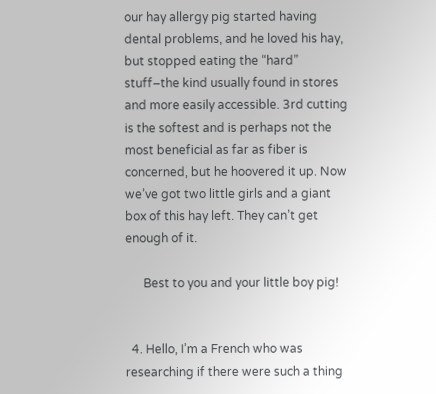our hay allergy pig started having dental problems, and he loved his hay, but stopped eating the “hard” stuff–the kind usually found in stores and more easily accessible. 3rd cutting is the softest and is perhaps not the most beneficial as far as fiber is concerned, but he hoovered it up. Now we’ve got two little girls and a giant box of this hay left. They can’t get enough of it.

      Best to you and your little boy pig!


  4. Hello, I’m a French who was researching if there were such a thing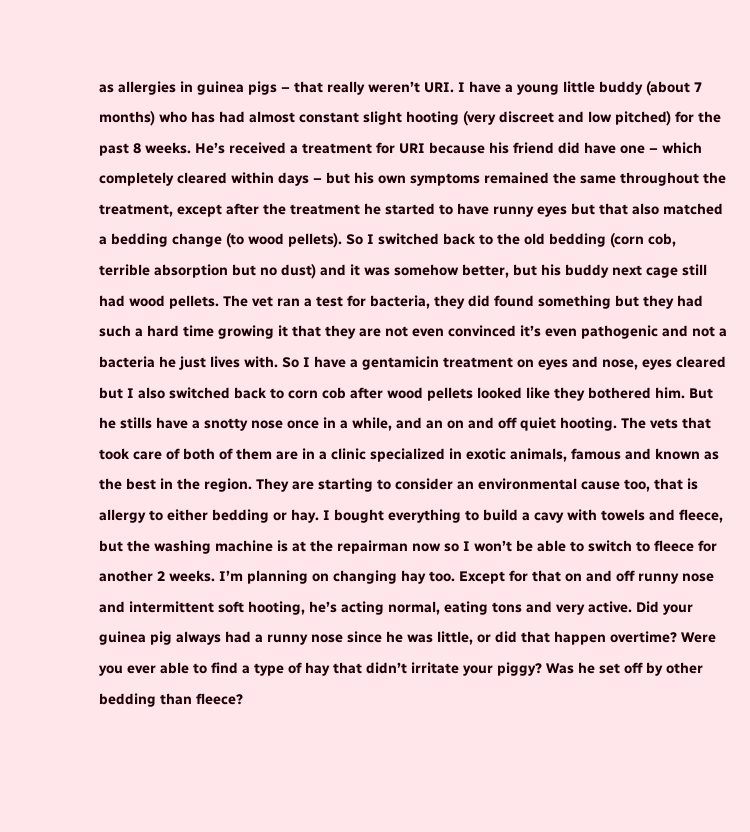as allergies in guinea pigs – that really weren’t URI. I have a young little buddy (about 7 months) who has had almost constant slight hooting (very discreet and low pitched) for the past 8 weeks. He’s received a treatment for URI because his friend did have one – which completely cleared within days – but his own symptoms remained the same throughout the treatment, except after the treatment he started to have runny eyes but that also matched a bedding change (to wood pellets). So I switched back to the old bedding (corn cob, terrible absorption but no dust) and it was somehow better, but his buddy next cage still had wood pellets. The vet ran a test for bacteria, they did found something but they had such a hard time growing it that they are not even convinced it’s even pathogenic and not a bacteria he just lives with. So I have a gentamicin treatment on eyes and nose, eyes cleared but I also switched back to corn cob after wood pellets looked like they bothered him. But he stills have a snotty nose once in a while, and an on and off quiet hooting. The vets that took care of both of them are in a clinic specialized in exotic animals, famous and known as the best in the region. They are starting to consider an environmental cause too, that is allergy to either bedding or hay. I bought everything to build a cavy with towels and fleece, but the washing machine is at the repairman now so I won’t be able to switch to fleece for another 2 weeks. I’m planning on changing hay too. Except for that on and off runny nose and intermittent soft hooting, he’s acting normal, eating tons and very active. Did your guinea pig always had a runny nose since he was little, or did that happen overtime? Were you ever able to find a type of hay that didn’t irritate your piggy? Was he set off by other bedding than fleece?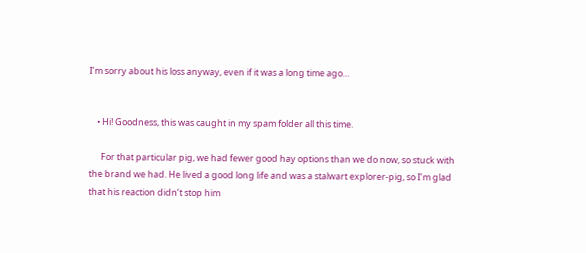I’m sorry about his loss anyway, even if it was a long time ago…


    • Hi! Goodness, this was caught in my spam folder all this time.

      For that particular pig, we had fewer good hay options than we do now, so stuck with the brand we had. He lived a good long life and was a stalwart explorer-pig, so I’m glad that his reaction didn’t stop him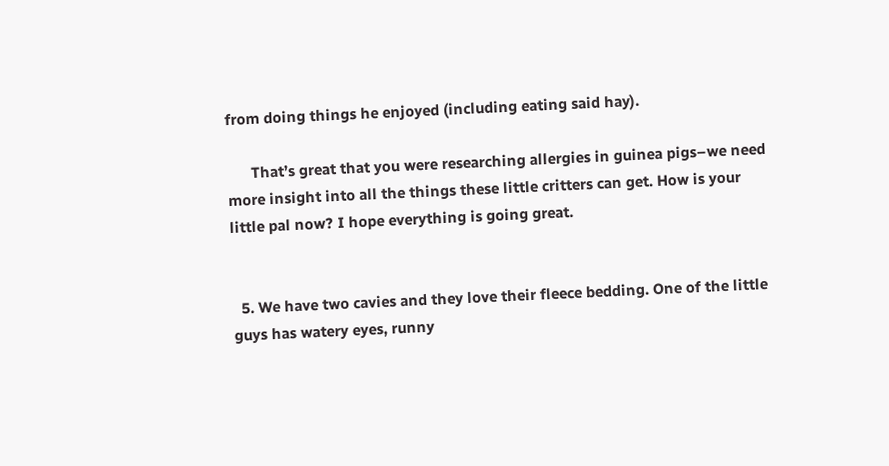from doing things he enjoyed (including eating said hay).

      That’s great that you were researching allergies in guinea pigs–we need more insight into all the things these little critters can get. How is your little pal now? I hope everything is going great.


  5. We have two cavies and they love their fleece bedding. One of the little guys has watery eyes, runny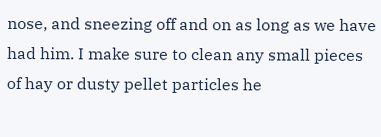nose, and sneezing off and on as long as we have had him. I make sure to clean any small pieces of hay or dusty pellet particles he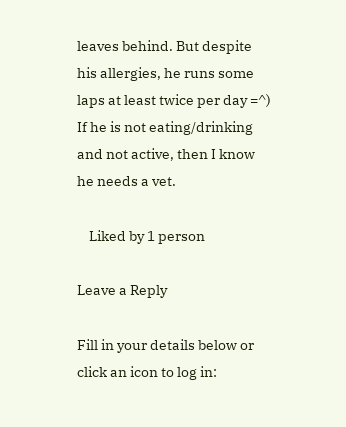leaves behind. But despite his allergies, he runs some laps at least twice per day =^) If he is not eating/drinking and not active, then I know he needs a vet.

    Liked by 1 person

Leave a Reply

Fill in your details below or click an icon to log in: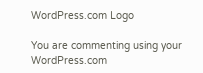WordPress.com Logo

You are commenting using your WordPress.com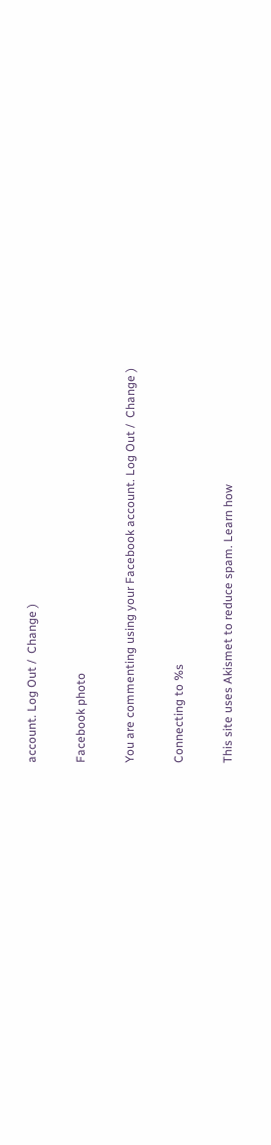account. Log Out /  Change )

Facebook photo

You are commenting using your Facebook account. Log Out /  Change )

Connecting to %s

This site uses Akismet to reduce spam. Learn how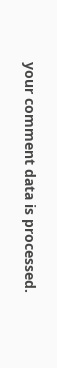your comment data is processed.